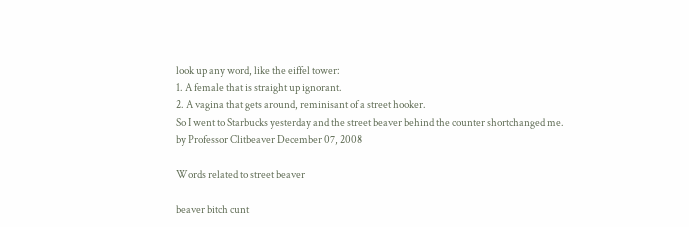look up any word, like the eiffel tower:
1. A female that is straight up ignorant.
2. A vagina that gets around, reminisant of a street hooker.
So I went to Starbucks yesterday and the street beaver behind the counter shortchanged me.
by Professor Clitbeaver December 07, 2008

Words related to street beaver

beaver bitch cunt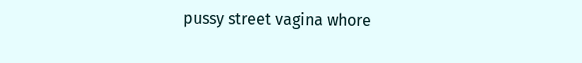pussy street vagina whore